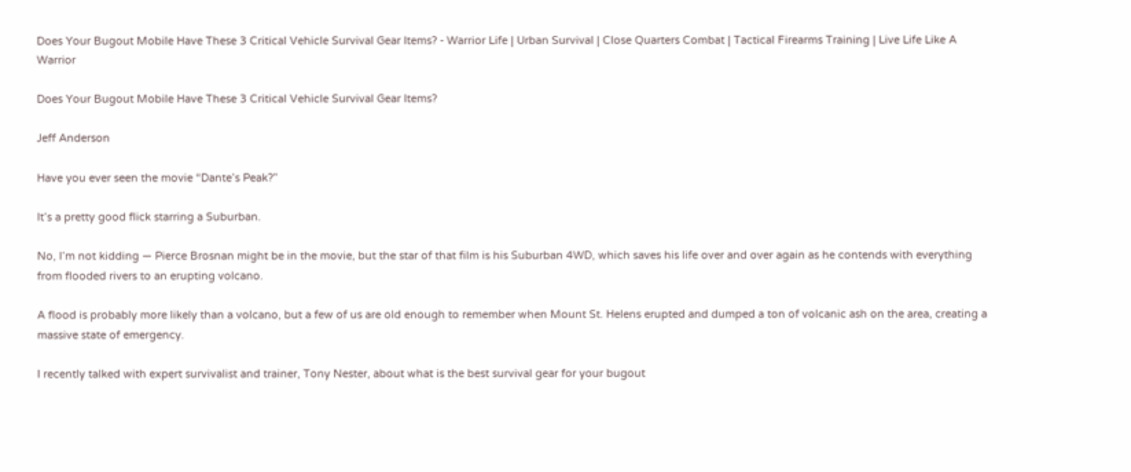Does Your Bugout Mobile Have These 3 Critical Vehicle Survival Gear Items? - Warrior Life | Urban Survival | Close Quarters Combat | Tactical Firearms Training | Live Life Like A Warrior

Does Your Bugout Mobile Have These 3 Critical Vehicle Survival Gear Items?

Jeff Anderson

Have you ever seen the movie “Dante’s Peak?”

It’s a pretty good flick starring a Suburban.

No, I’m not kidding — Pierce Brosnan might be in the movie, but the star of that film is his Suburban 4WD, which saves his life over and over again as he contends with everything from flooded rivers to an erupting volcano.

A flood is probably more likely than a volcano, but a few of us are old enough to remember when Mount St. Helens erupted and dumped a ton of volcanic ash on the area, creating a massive state of emergency.

I recently talked with expert survivalist and trainer, Tony Nester, about what is the best survival gear for your bugout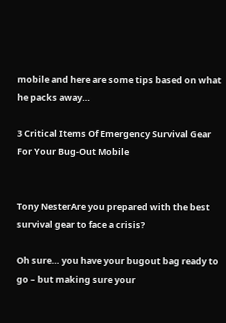mobile and here are some tips based on what he packs away…

3 Critical Items Of Emergency Survival Gear
For Your Bug-Out Mobile


Tony NesterAre you prepared with the best survival gear to face a crisis?

Oh sure… you have your bugout bag ready to go – but making sure your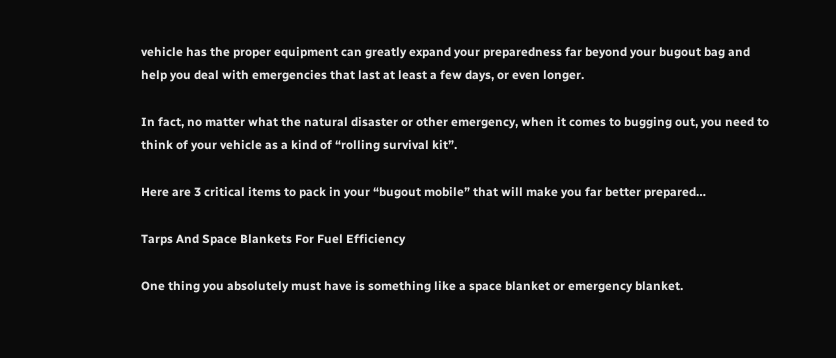vehicle has the proper equipment can greatly expand your preparedness far beyond your bugout bag and help you deal with emergencies that last at least a few days, or even longer.

In fact, no matter what the natural disaster or other emergency, when it comes to bugging out, you need to think of your vehicle as a kind of “rolling survival kit”.

Here are 3 critical items to pack in your “bugout mobile” that will make you far better prepared…

Tarps And Space Blankets For Fuel Efficiency

One thing you absolutely must have is something like a space blanket or emergency blanket.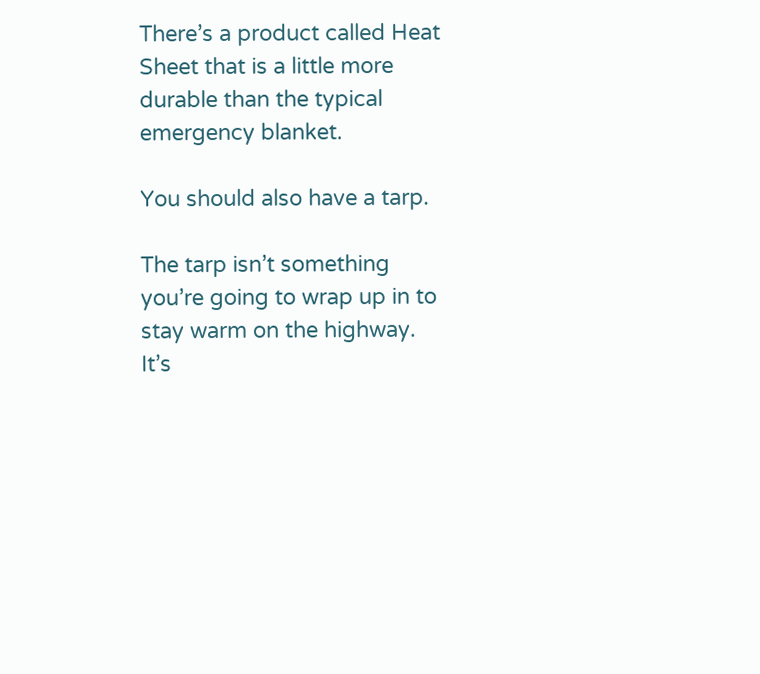There’s a product called Heat Sheet that is a little more durable than the typical emergency blanket.

You should also have a tarp.

The tarp isn’t something you’re going to wrap up in to stay warm on the highway.  It’s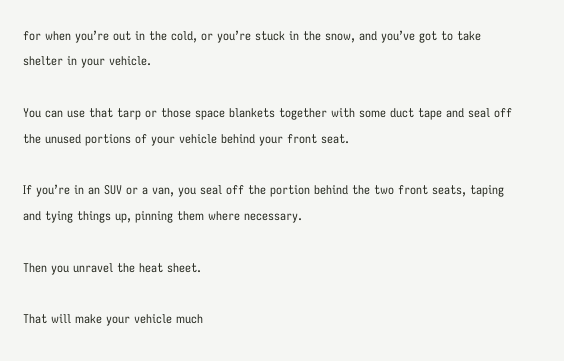for when you’re out in the cold, or you’re stuck in the snow, and you’ve got to take shelter in your vehicle.

You can use that tarp or those space blankets together with some duct tape and seal off the unused portions of your vehicle behind your front seat.

If you’re in an SUV or a van, you seal off the portion behind the two front seats, taping and tying things up, pinning them where necessary.

Then you unravel the heat sheet.

That will make your vehicle much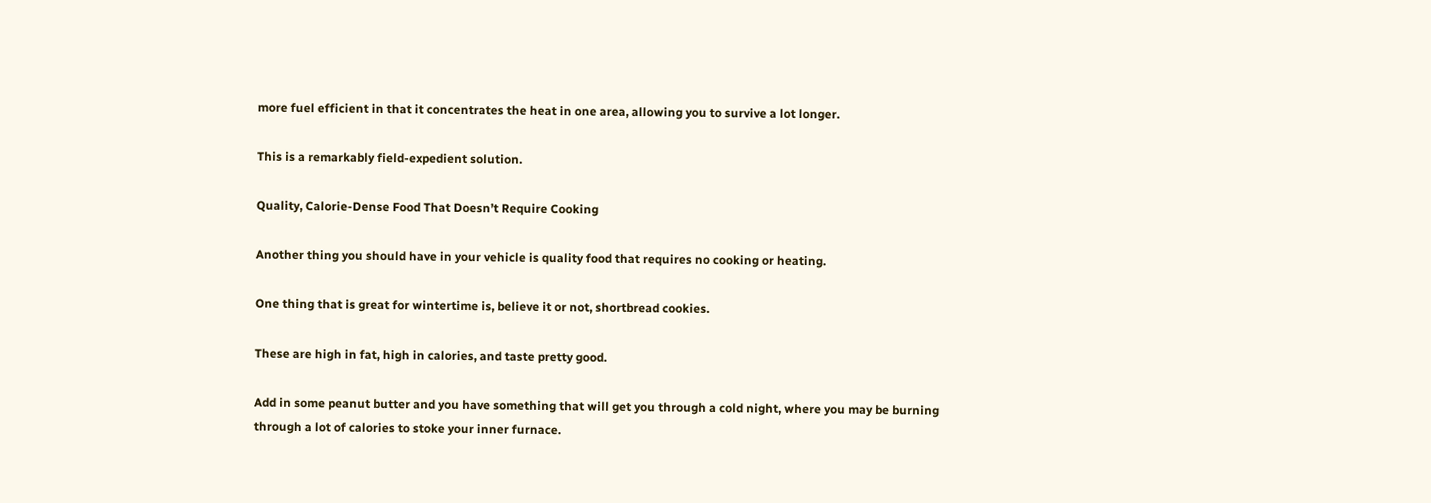more fuel efficient in that it concentrates the heat in one area, allowing you to survive a lot longer.

This is a remarkably field-expedient solution.

Quality, Calorie-Dense Food That Doesn’t Require Cooking

Another thing you should have in your vehicle is quality food that requires no cooking or heating.

One thing that is great for wintertime is, believe it or not, shortbread cookies.

These are high in fat, high in calories, and taste pretty good.

Add in some peanut butter and you have something that will get you through a cold night, where you may be burning through a lot of calories to stoke your inner furnace.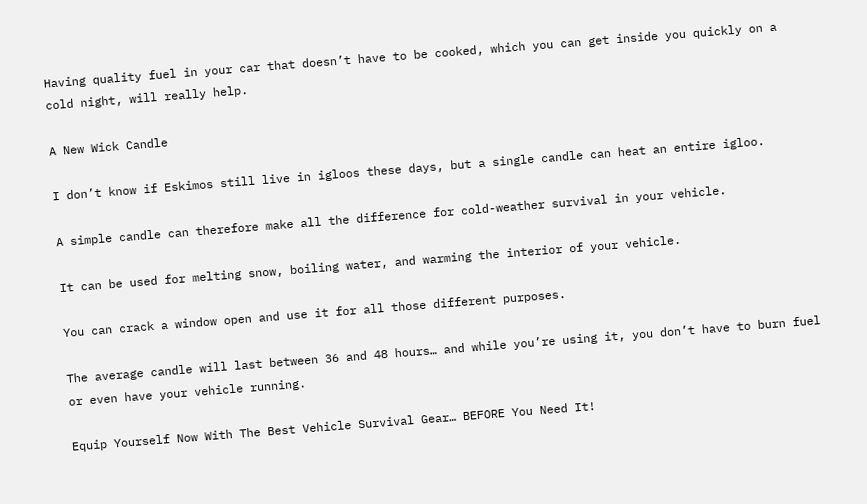Having quality fuel in your car that doesn’t have to be cooked, which you can get inside you quickly on a cold night, will really help.

A New Wick Candle

I don’t know if Eskimos still live in igloos these days, but a single candle can heat an entire igloo.

A simple candle can therefore make all the difference for cold-weather survival in your vehicle.

It can be used for melting snow, boiling water, and warming the interior of your vehicle.

You can crack a window open and use it for all those different purposes.

The average candle will last between 36 and 48 hours… and while you’re using it, you don’t have to burn fuel or even have your vehicle running.

Equip Yourself Now With The Best Vehicle Survival Gear… BEFORE You Need It!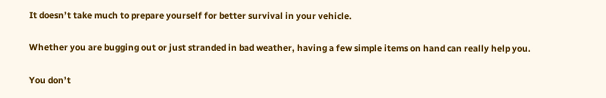It doesn’t take much to prepare yourself for better survival in your vehicle.

Whether you are bugging out or just stranded in bad weather, having a few simple items on hand can really help you.

You don’t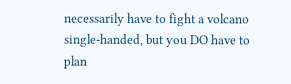necessarily have to fight a volcano single-handed, but you DO have to plan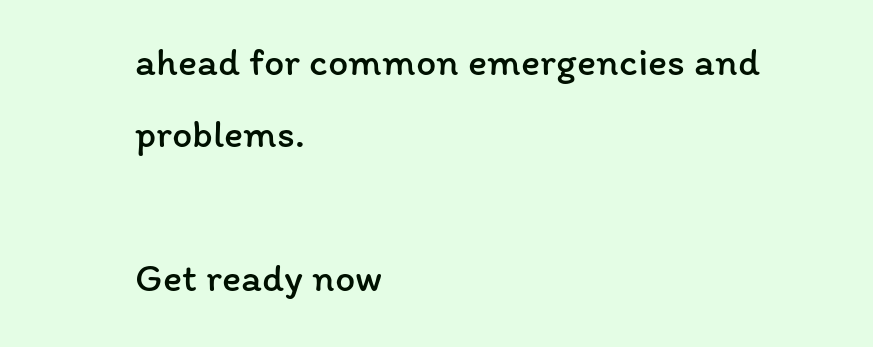ahead for common emergencies and problems.

Get ready now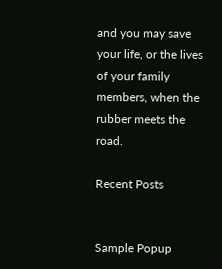and you may save your life, or the lives of your family members, when the rubber meets the road.

Recent Posts


Sample Popup